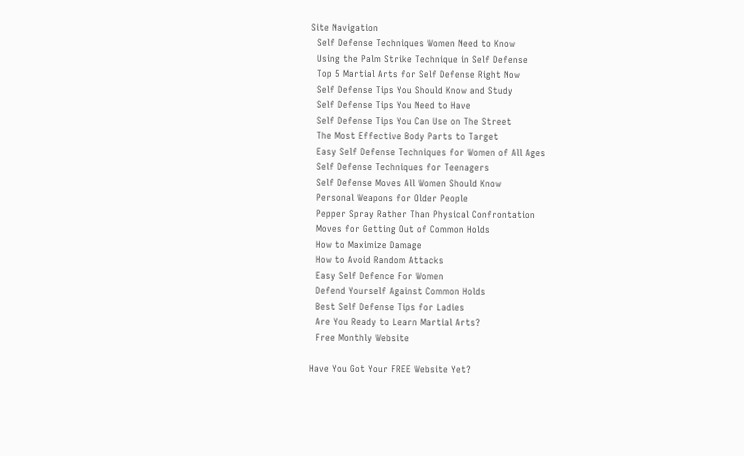Site Navigation
  Self Defense Techniques Women Need to Know
  Using the Palm Strike Technique in Self Defense
  Top 5 Martial Arts for Self Defense Right Now
  Self Defense Tips You Should Know and Study
  Self Defense Tips You Need to Have
  Self Defense Tips You Can Use on The Street
  The Most Effective Body Parts to Target
  Easy Self Defense Techniques for Women of All Ages
  Self Defense Techniques for Teenagers
  Self Defense Moves All Women Should Know
  Personal Weapons for Older People
  Pepper Spray Rather Than Physical Confrontation
  Moves for Getting Out of Common Holds
  How to Maximize Damage
  How to Avoid Random Attacks
  Easy Self Defence For Women
  Defend Yourself Against Common Holds
  Best Self Defense Tips for Ladies
  Are You Ready to Learn Martial Arts?
  Free Monthly Website

Have You Got Your FREE Website Yet?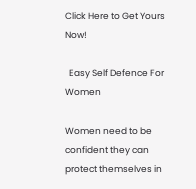Click Here to Get Yours Now!

  Easy Self Defence For Women

Women need to be confident they can protect themselves in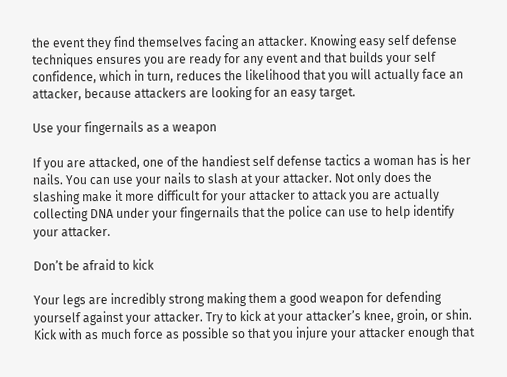the event they find themselves facing an attacker. Knowing easy self defense techniques ensures you are ready for any event and that builds your self confidence, which in turn, reduces the likelihood that you will actually face an attacker, because attackers are looking for an easy target.

Use your fingernails as a weapon

If you are attacked, one of the handiest self defense tactics a woman has is her nails. You can use your nails to slash at your attacker. Not only does the slashing make it more difficult for your attacker to attack you are actually collecting DNA under your fingernails that the police can use to help identify your attacker.

Don’t be afraid to kick

Your legs are incredibly strong making them a good weapon for defending yourself against your attacker. Try to kick at your attacker’s knee, groin, or shin. Kick with as much force as possible so that you injure your attacker enough that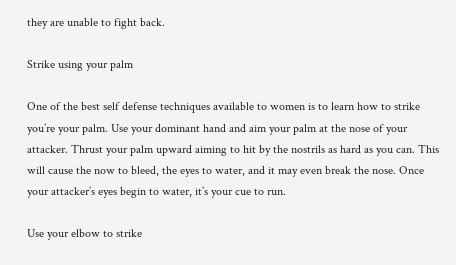they are unable to fight back.

Strike using your palm

One of the best self defense techniques available to women is to learn how to strike you’re your palm. Use your dominant hand and aim your palm at the nose of your attacker. Thrust your palm upward aiming to hit by the nostrils as hard as you can. This will cause the now to bleed, the eyes to water, and it may even break the nose. Once your attacker’s eyes begin to water, it’s your cue to run.

Use your elbow to strike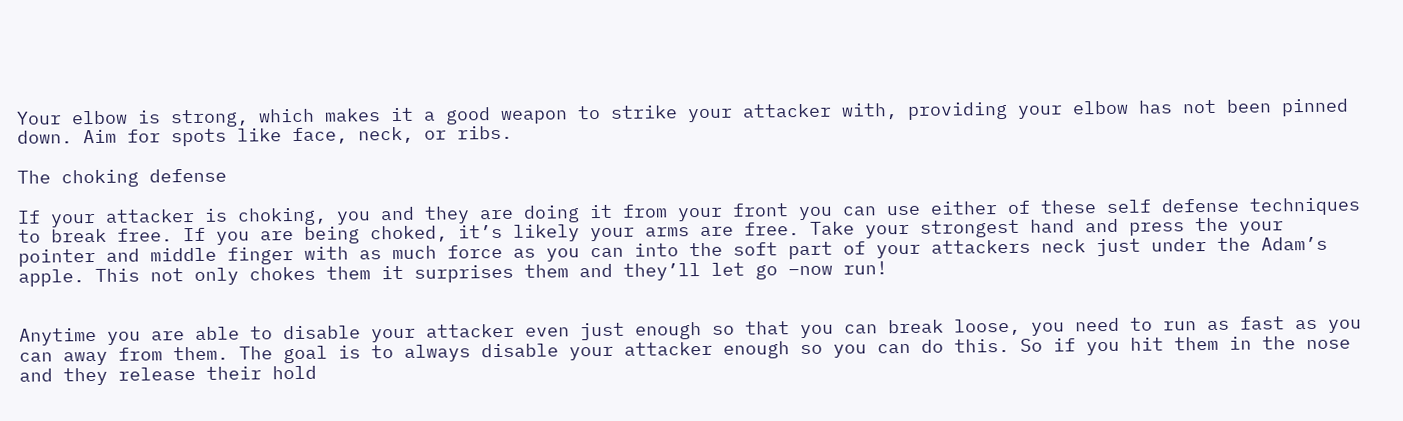Your elbow is strong, which makes it a good weapon to strike your attacker with, providing your elbow has not been pinned down. Aim for spots like face, neck, or ribs.

The choking defense

If your attacker is choking, you and they are doing it from your front you can use either of these self defense techniques to break free. If you are being choked, it’s likely your arms are free. Take your strongest hand and press the your pointer and middle finger with as much force as you can into the soft part of your attackers neck just under the Adam’s apple. This not only chokes them it surprises them and they’ll let go –now run!


Anytime you are able to disable your attacker even just enough so that you can break loose, you need to run as fast as you can away from them. The goal is to always disable your attacker enough so you can do this. So if you hit them in the nose and they release their hold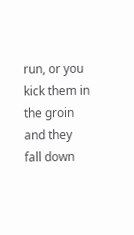run, or you kick them in the groin and they fall down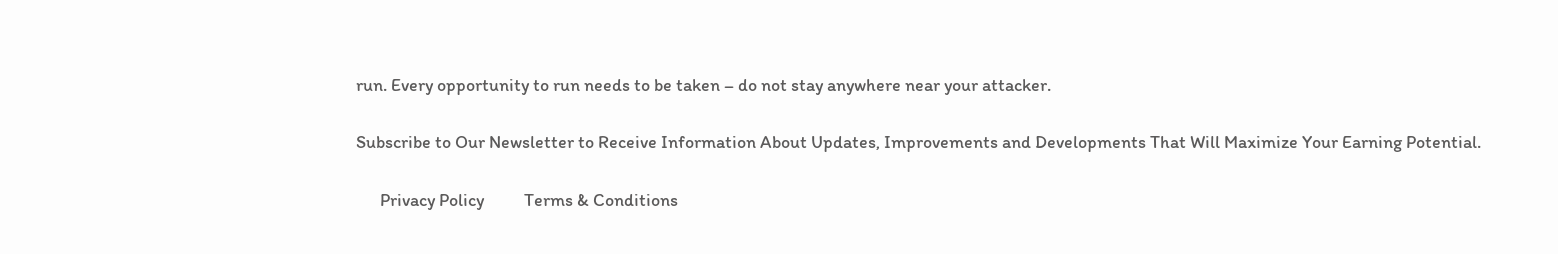run. Every opportunity to run needs to be taken – do not stay anywhere near your attacker.

Subscribe to Our Newsletter to Receive Information About Updates, Improvements and Developments That Will Maximize Your Earning Potential.

      Privacy Policy          Terms & Conditions